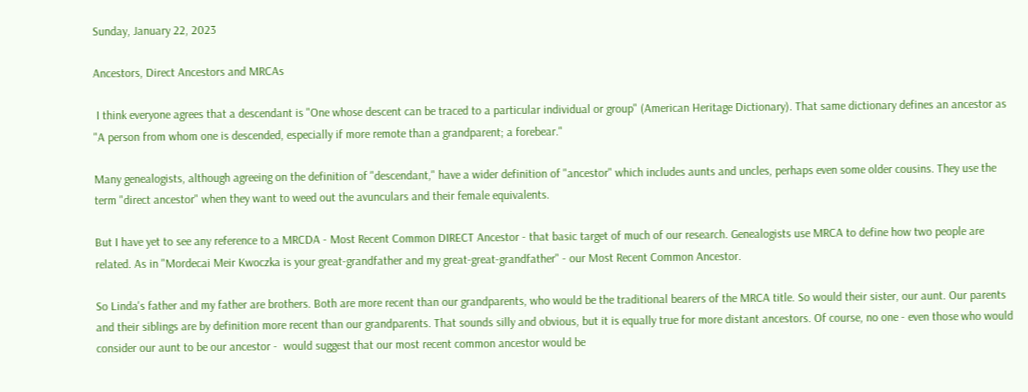Sunday, January 22, 2023

Ancestors, Direct Ancestors and MRCAs

 I think everyone agrees that a descendant is "One whose descent can be traced to a particular individual or group" (American Heritage Dictionary). That same dictionary defines an ancestor as "A person from whom one is descended, especially if more remote than a grandparent; a forebear."

Many genealogists, although agreeing on the definition of "descendant," have a wider definition of "ancestor" which includes aunts and uncles, perhaps even some older cousins. They use the term "direct ancestor" when they want to weed out the avunculars and their female equivalents.

But I have yet to see any reference to a MRCDA - Most Recent Common DIRECT Ancestor - that basic target of much of our research. Genealogists use MRCA to define how two people are related. As in "Mordecai Meir Kwoczka is your great-grandfather and my great-great-grandfather" - our Most Recent Common Ancestor.

So Linda's father and my father are brothers. Both are more recent than our grandparents, who would be the traditional bearers of the MRCA title. So would their sister, our aunt. Our parents and their siblings are by definition more recent than our grandparents. That sounds silly and obvious, but it is equally true for more distant ancestors. Of course, no one - even those who would consider our aunt to be our ancestor -  would suggest that our most recent common ancestor would be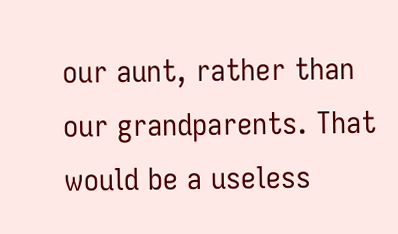our aunt, rather than our grandparents. That would be a useless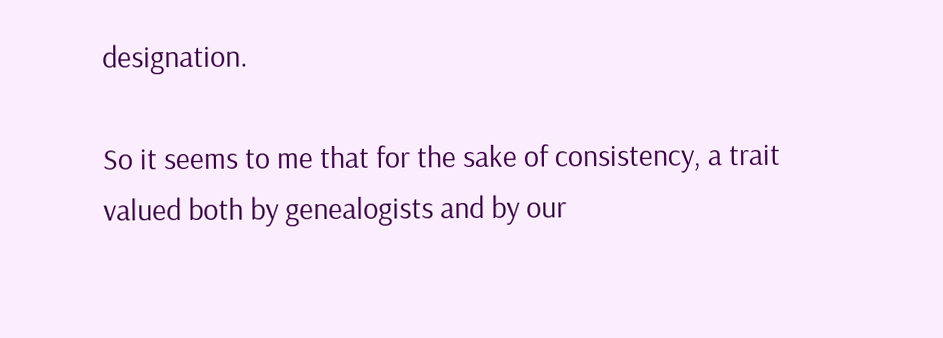designation.

So it seems to me that for the sake of consistency, a trait valued both by genealogists and by our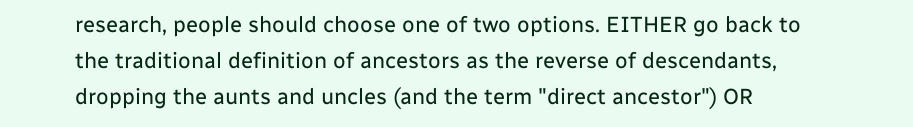research, people should choose one of two options. EITHER go back to the traditional definition of ancestors as the reverse of descendants, dropping the aunts and uncles (and the term "direct ancestor") OR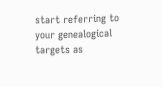start referring to your genealogical targets as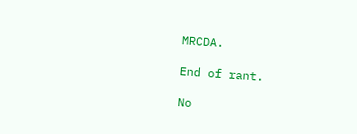MRCDA.

End of rant.

No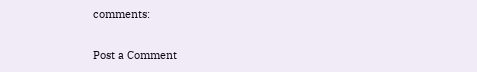comments:

Post a Comment